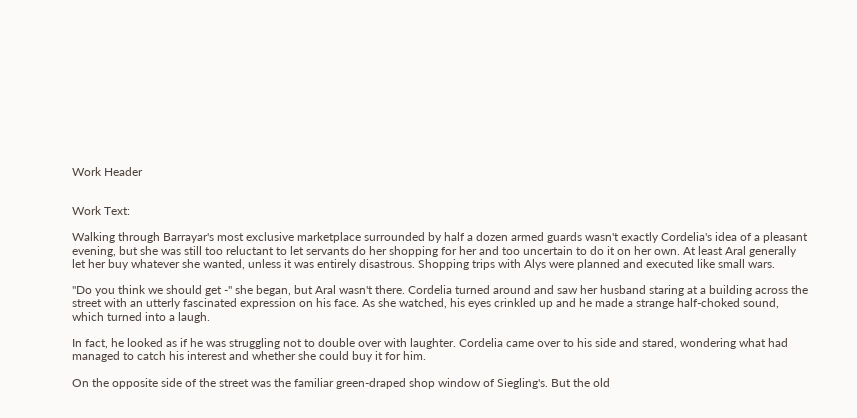Work Header


Work Text:

Walking through Barrayar's most exclusive marketplace surrounded by half a dozen armed guards wasn't exactly Cordelia's idea of a pleasant evening, but she was still too reluctant to let servants do her shopping for her and too uncertain to do it on her own. At least Aral generally let her buy whatever she wanted, unless it was entirely disastrous. Shopping trips with Alys were planned and executed like small wars.

"Do you think we should get -" she began, but Aral wasn't there. Cordelia turned around and saw her husband staring at a building across the street with an utterly fascinated expression on his face. As she watched, his eyes crinkled up and he made a strange half-choked sound, which turned into a laugh.

In fact, he looked as if he was struggling not to double over with laughter. Cordelia came over to his side and stared, wondering what had managed to catch his interest and whether she could buy it for him.

On the opposite side of the street was the familiar green-draped shop window of Siegling's. But the old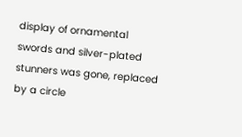display of ornamental swords and silver-plated stunners was gone, replaced by a circle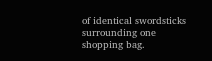of identical swordsticks surrounding one shopping bag.